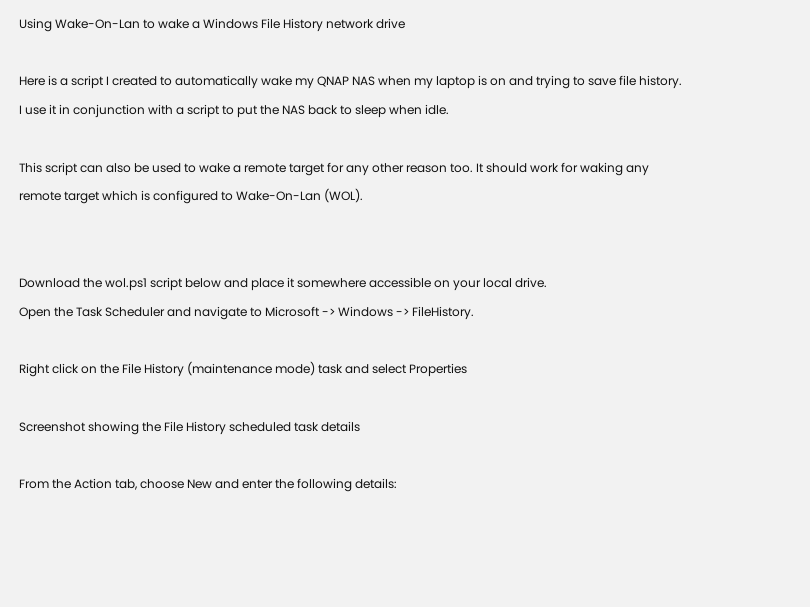Using Wake-On-Lan to wake a Windows File History network drive

Here is a script I created to automatically wake my QNAP NAS when my laptop is on and trying to save file history. I use it in conjunction with a script to put the NAS back to sleep when idle.

This script can also be used to wake a remote target for any other reason too. It should work for waking any remote target which is configured to Wake-On-Lan (WOL).


Download the wol.ps1 script below and place it somewhere accessible on your local drive.
Open the Task Scheduler and navigate to Microsoft -> Windows -> FileHistory.

Right click on the File History (maintenance mode) task and select Properties

Screenshot showing the File History scheduled task details

From the Action tab, choose New and enter the following details: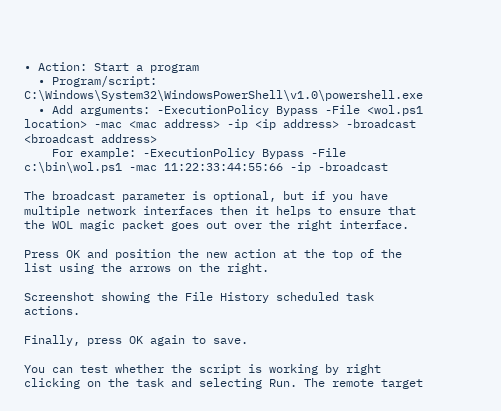• Action: Start a program
  • Program/script: C:\Windows\System32\WindowsPowerShell\v1.0\powershell.exe
  • Add arguments: -ExecutionPolicy Bypass -File <wol.ps1 location> -mac <mac address> -ip <ip address> -broadcast <broadcast address>
    For example: -ExecutionPolicy Bypass -File c:\bin\wol.ps1 -mac 11:22:33:44:55:66 -ip -broadcast

The broadcast parameter is optional, but if you have multiple network interfaces then it helps to ensure that the WOL magic packet goes out over the right interface.

Press OK and position the new action at the top of the list using the arrows on the right.

Screenshot showing the File History scheduled task actions.

Finally, press OK again to save.

You can test whether the script is working by right clicking on the task and selecting Run. The remote target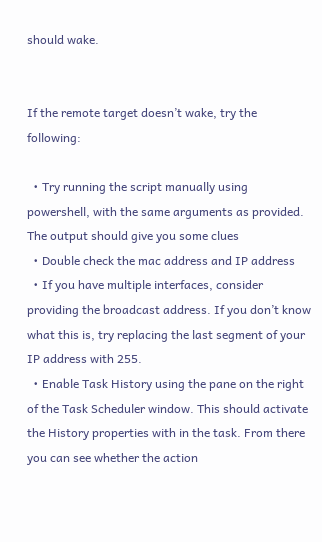should wake.


If the remote target doesn’t wake, try the following:

  • Try running the script manually using powershell, with the same arguments as provided. The output should give you some clues
  • Double check the mac address and IP address
  • If you have multiple interfaces, consider providing the broadcast address. If you don’t know what this is, try replacing the last segment of your IP address with 255.
  • Enable Task History using the pane on the right of the Task Scheduler window. This should activate the History properties with in the task. From there you can see whether the action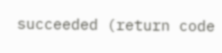succeeded (return code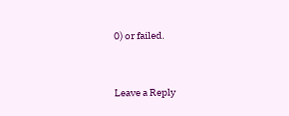0) or failed.


Leave a Reply